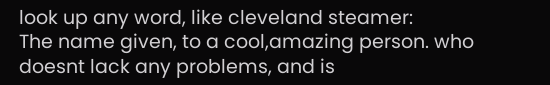look up any word, like cleveland steamer:
The name given, to a cool,amazing person. who doesnt lack any problems, and is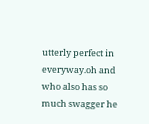utterly perfect in everyway.oh and who also has so much swagger he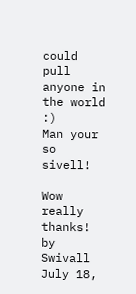could pull anyone in the world :)
Man your so sivell!

Wow really thanks!
by Swivall July 18,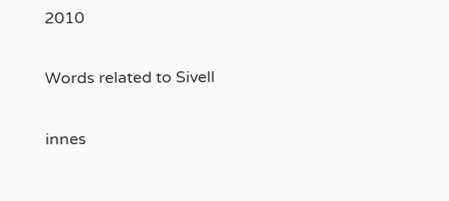2010

Words related to Sivell

innes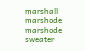marshall marshode marshode sweater